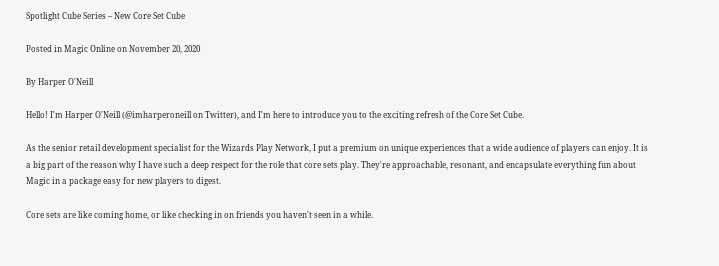Spotlight Cube Series – New Core Set Cube

Posted in Magic Online on November 20, 2020

By Harper O'Neill

Hello! I'm Harper O'Neill (@imharperoneill on Twitter), and I'm here to introduce you to the exciting refresh of the Core Set Cube.

As the senior retail development specialist for the Wizards Play Network, I put a premium on unique experiences that a wide audience of players can enjoy. It is a big part of the reason why I have such a deep respect for the role that core sets play. They're approachable, resonant, and encapsulate everything fun about Magic in a package easy for new players to digest.

Core sets are like coming home, or like checking in on friends you haven't seen in a while.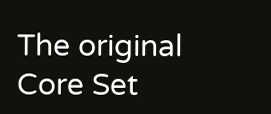The original Core Set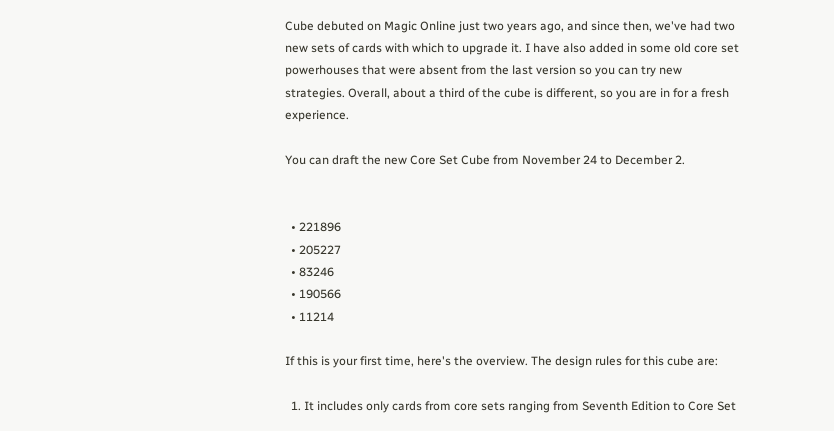Cube debuted on Magic Online just two years ago, and since then, we've had two new sets of cards with which to upgrade it. I have also added in some old core set powerhouses that were absent from the last version so you can try new strategies. Overall, about a third of the cube is different, so you are in for a fresh experience.

You can draft the new Core Set Cube from November 24 to December 2.


  • 221896
  • 205227
  • 83246
  • 190566
  • 11214

If this is your first time, here's the overview. The design rules for this cube are:

  1. It includes only cards from core sets ranging from Seventh Edition to Core Set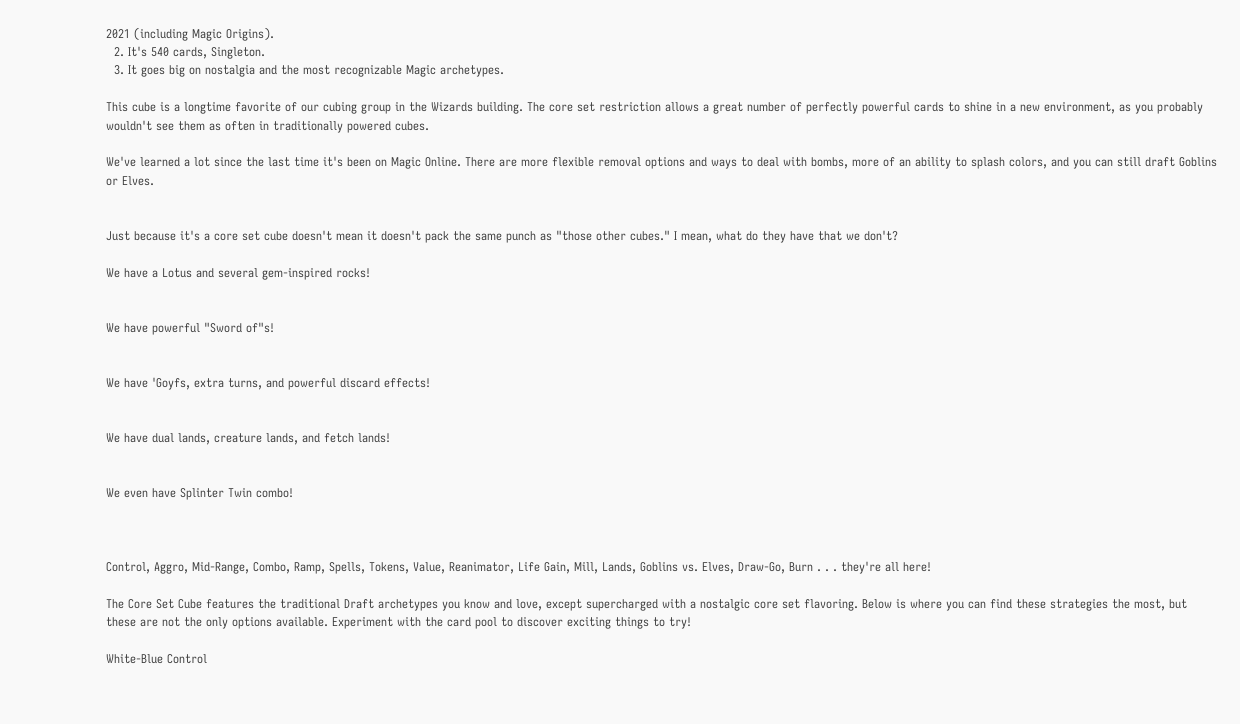2021 (including Magic Origins).
  2. It's 540 cards, Singleton.
  3. It goes big on nostalgia and the most recognizable Magic archetypes.

This cube is a longtime favorite of our cubing group in the Wizards building. The core set restriction allows a great number of perfectly powerful cards to shine in a new environment, as you probably wouldn't see them as often in traditionally powered cubes.

We've learned a lot since the last time it's been on Magic Online. There are more flexible removal options and ways to deal with bombs, more of an ability to splash colors, and you can still draft Goblins or Elves.


Just because it's a core set cube doesn't mean it doesn't pack the same punch as "those other cubes." I mean, what do they have that we don't?

We have a Lotus and several gem-inspired rocks!


We have powerful "Sword of"s!


We have 'Goyfs, extra turns, and powerful discard effects!


We have dual lands, creature lands, and fetch lands!


We even have Splinter Twin combo!



Control, Aggro, Mid-Range, Combo, Ramp, Spells, Tokens, Value, Reanimator, Life Gain, Mill, Lands, Goblins vs. Elves, Draw-Go, Burn . . . they're all here!

The Core Set Cube features the traditional Draft archetypes you know and love, except supercharged with a nostalgic core set flavoring. Below is where you can find these strategies the most, but these are not the only options available. Experiment with the card pool to discover exciting things to try!

White-Blue Control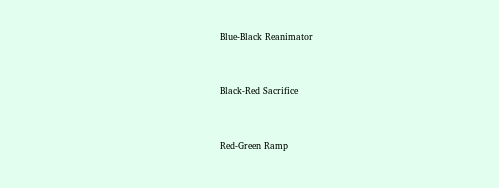Blue-Black Reanimator


Black-Red Sacrifice


Red-Green Ramp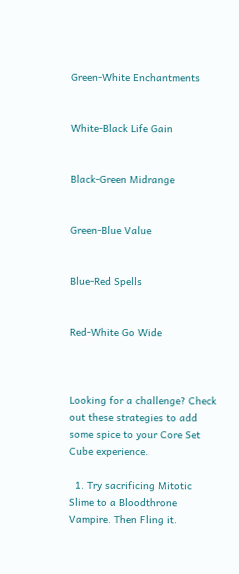Green-White Enchantments


White-Black Life Gain


Black-Green Midrange


Green-Blue Value


Blue-Red Spells


Red-White Go Wide



Looking for a challenge? Check out these strategies to add some spice to your Core Set Cube experience.

  1. Try sacrificing Mitotic Slime to a Bloodthrone Vampire. Then Fling it.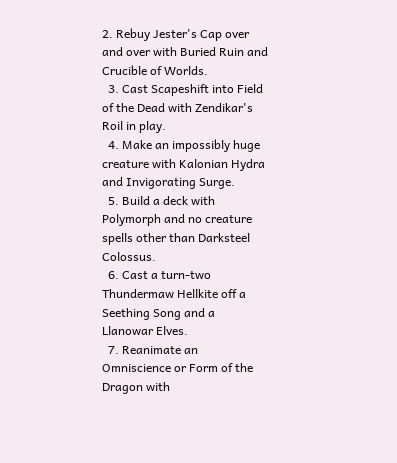2. Rebuy Jester's Cap over and over with Buried Ruin and Crucible of Worlds.
  3. Cast Scapeshift into Field of the Dead with Zendikar's Roil in play.
  4. Make an impossibly huge creature with Kalonian Hydra and Invigorating Surge.
  5. Build a deck with Polymorph and no creature spells other than Darksteel Colossus.
  6. Cast a turn-two Thundermaw Hellkite off a Seething Song and a Llanowar Elves.
  7. Reanimate an Omniscience or Form of the Dragon with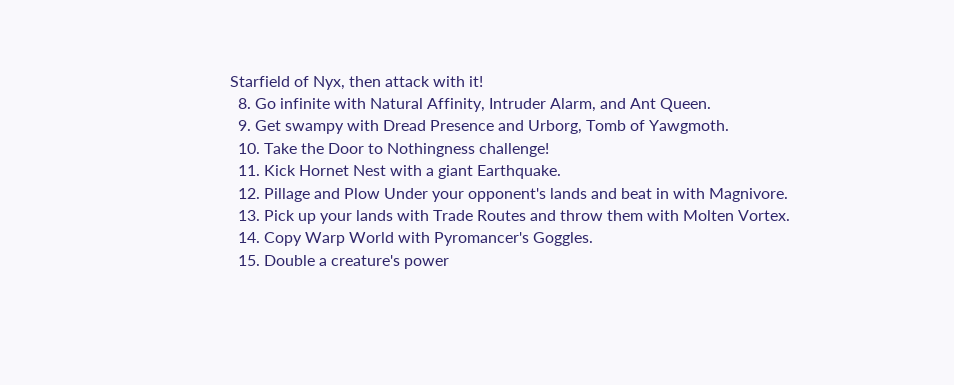Starfield of Nyx, then attack with it!
  8. Go infinite with Natural Affinity, Intruder Alarm, and Ant Queen.
  9. Get swampy with Dread Presence and Urborg, Tomb of Yawgmoth.
  10. Take the Door to Nothingness challenge!
  11. Kick Hornet Nest with a giant Earthquake.
  12. Pillage and Plow Under your opponent's lands and beat in with Magnivore.
  13. Pick up your lands with Trade Routes and throw them with Molten Vortex.
  14. Copy Warp World with Pyromancer's Goggles.
  15. Double a creature's power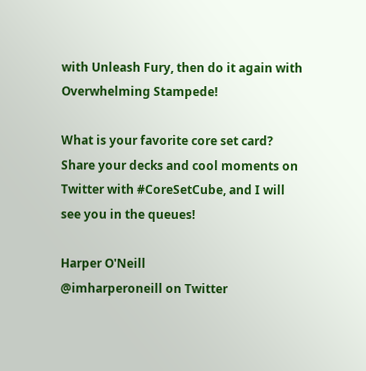with Unleash Fury, then do it again with Overwhelming Stampede!

What is your favorite core set card? Share your decks and cool moments on Twitter with #CoreSetCube, and I will see you in the queues!

Harper O'Neill
@imharperoneill on Twitter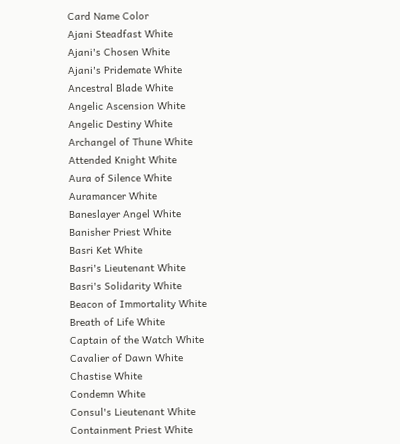Card Name Color
Ajani Steadfast White
Ajani's Chosen White
Ajani's Pridemate White
Ancestral Blade White
Angelic Ascension White
Angelic Destiny White
Archangel of Thune White
Attended Knight White
Aura of Silence White
Auramancer White
Baneslayer Angel White
Banisher Priest White
Basri Ket White
Basri's Lieutenant White
Basri's Solidarity White
Beacon of Immortality White
Breath of Life White
Captain of the Watch White
Cavalier of Dawn White
Chastise White
Condemn White
Consul's Lieutenant White
Containment Priest White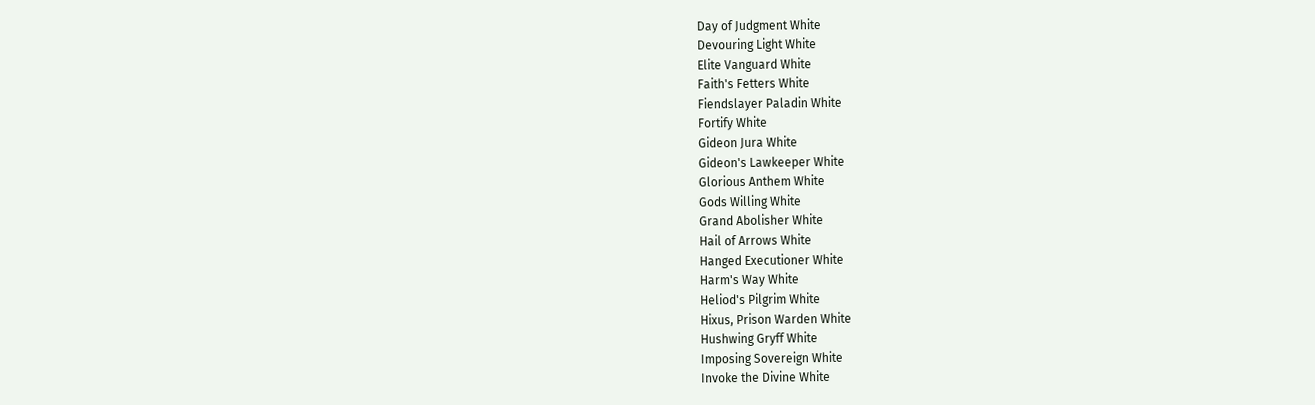Day of Judgment White
Devouring Light White
Elite Vanguard White
Faith's Fetters White
Fiendslayer Paladin White
Fortify White
Gideon Jura White
Gideon's Lawkeeper White
Glorious Anthem White
Gods Willing White
Grand Abolisher White
Hail of Arrows White
Hanged Executioner White
Harm's Way White
Heliod's Pilgrim White
Hixus, Prison Warden White
Hushwing Gryff White
Imposing Sovereign White
Invoke the Divine White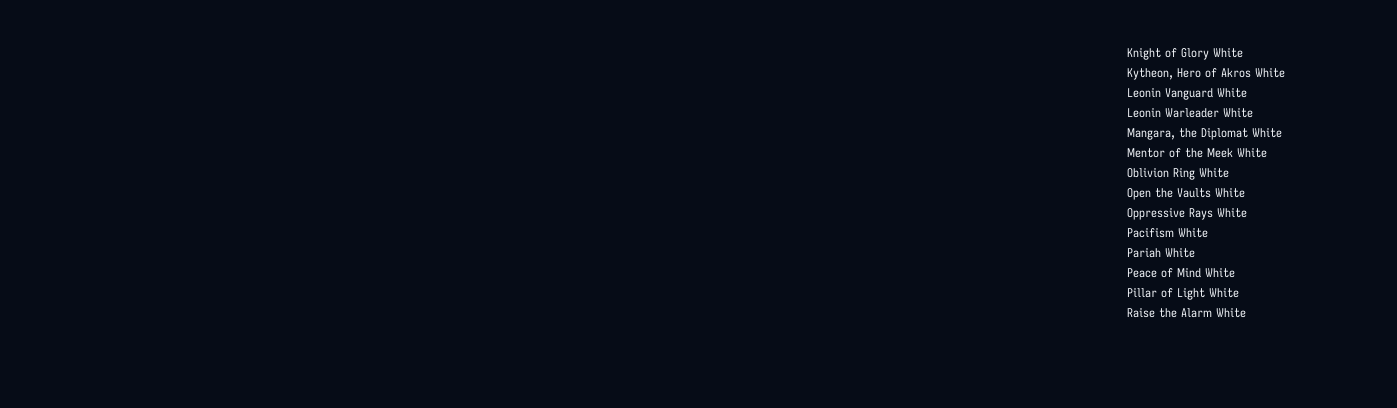Knight of Glory White
Kytheon, Hero of Akros White
Leonin Vanguard White
Leonin Warleader White
Mangara, the Diplomat White
Mentor of the Meek White
Oblivion Ring White
Open the Vaults White
Oppressive Rays White
Pacifism White
Pariah White
Peace of Mind White
Pillar of Light White
Raise the Alarm White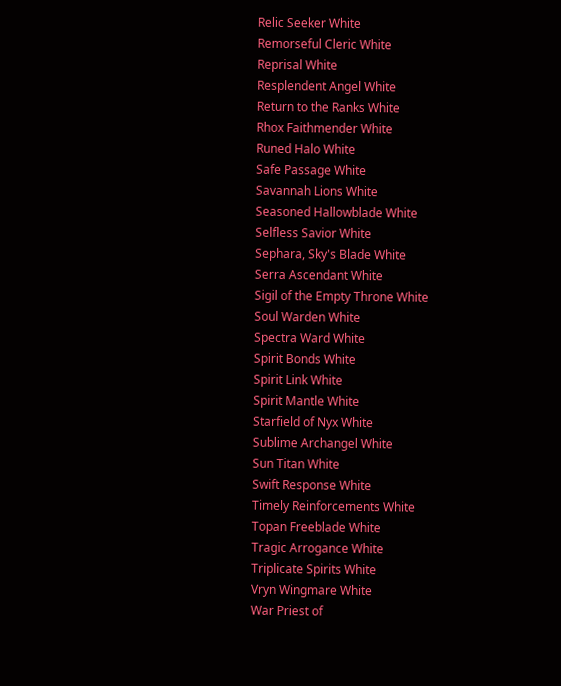Relic Seeker White
Remorseful Cleric White
Reprisal White
Resplendent Angel White
Return to the Ranks White
Rhox Faithmender White
Runed Halo White
Safe Passage White
Savannah Lions White
Seasoned Hallowblade White
Selfless Savior White
Sephara, Sky's Blade White
Serra Ascendant White
Sigil of the Empty Throne White
Soul Warden White
Spectra Ward White
Spirit Bonds White
Spirit Link White
Spirit Mantle White
Starfield of Nyx White
Sublime Archangel White
Sun Titan White
Swift Response White
Timely Reinforcements White
Topan Freeblade White
Tragic Arrogance White
Triplicate Spirits White
Vryn Wingmare White
War Priest of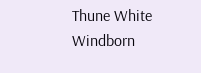Thune White
Windborn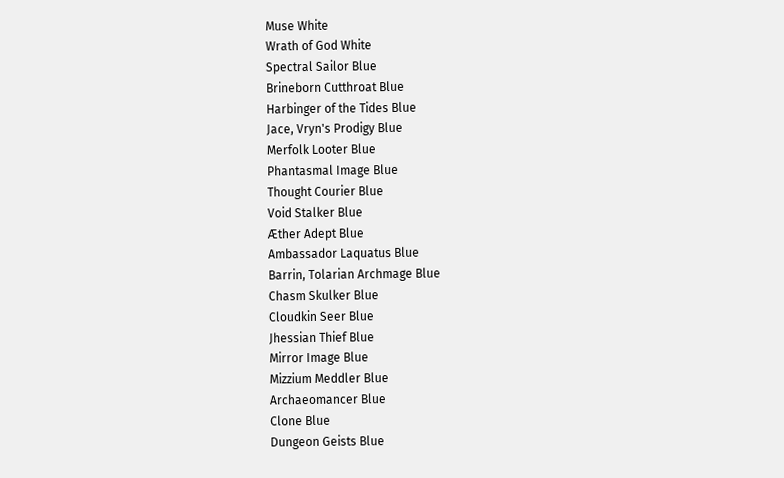Muse White
Wrath of God White
Spectral Sailor Blue
Brineborn Cutthroat Blue
Harbinger of the Tides Blue
Jace, Vryn's Prodigy Blue
Merfolk Looter Blue
Phantasmal Image Blue
Thought Courier Blue
Void Stalker Blue
Æther Adept Blue
Ambassador Laquatus Blue
Barrin, Tolarian Archmage Blue
Chasm Skulker Blue
Cloudkin Seer Blue
Jhessian Thief Blue
Mirror Image Blue
Mizzium Meddler Blue
Archaeomancer Blue
Clone Blue
Dungeon Geists Blue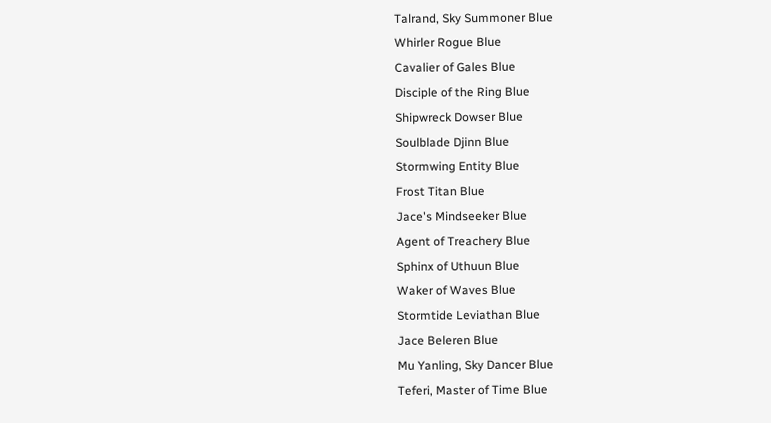Talrand, Sky Summoner Blue
Whirler Rogue Blue
Cavalier of Gales Blue
Disciple of the Ring Blue
Shipwreck Dowser Blue
Soulblade Djinn Blue
Stormwing Entity Blue
Frost Titan Blue
Jace's Mindseeker Blue
Agent of Treachery Blue
Sphinx of Uthuun Blue
Waker of Waves Blue
Stormtide Leviathan Blue
Jace Beleren Blue
Mu Yanling, Sky Dancer Blue
Teferi, Master of Time Blue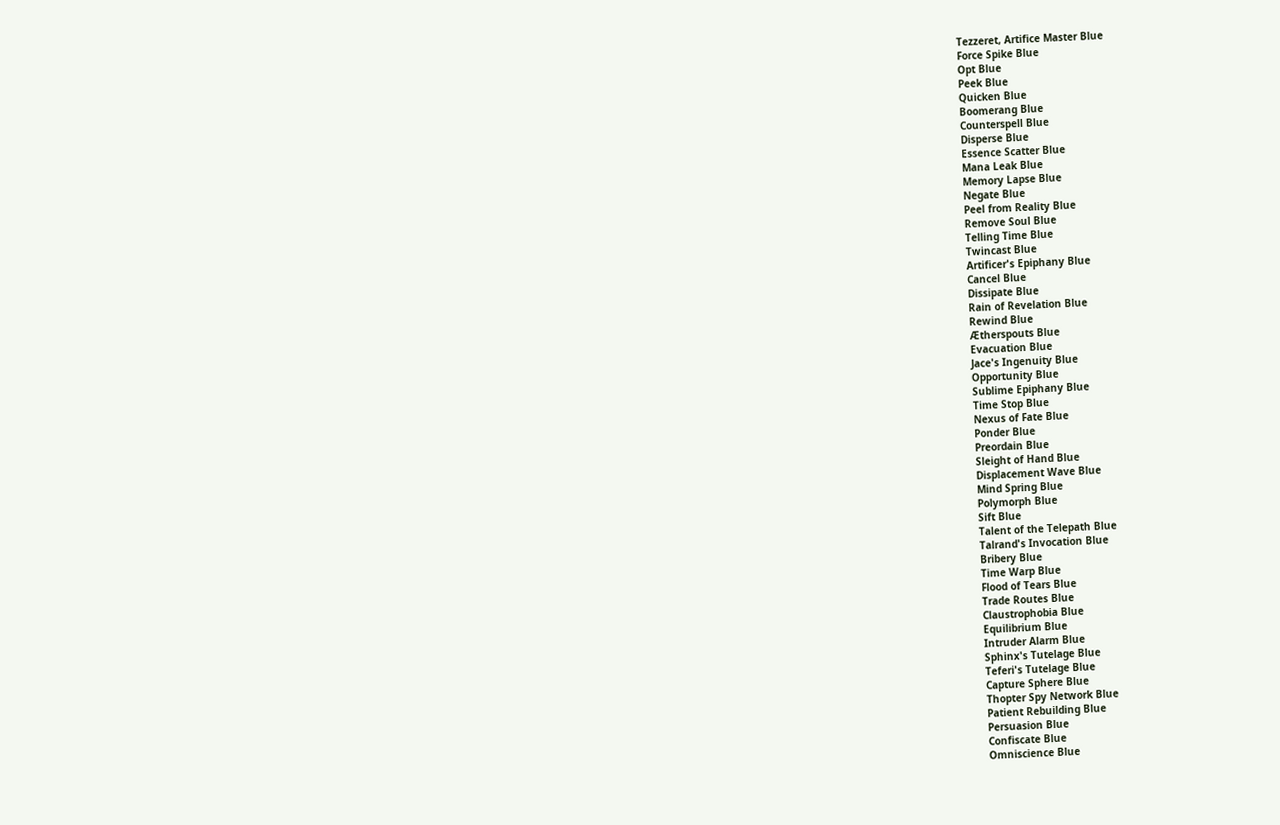Tezzeret, Artifice Master Blue
Force Spike Blue
Opt Blue
Peek Blue
Quicken Blue
Boomerang Blue
Counterspell Blue
Disperse Blue
Essence Scatter Blue
Mana Leak Blue
Memory Lapse Blue
Negate Blue
Peel from Reality Blue
Remove Soul Blue
Telling Time Blue
Twincast Blue
Artificer's Epiphany Blue
Cancel Blue
Dissipate Blue
Rain of Revelation Blue
Rewind Blue
Ætherspouts Blue
Evacuation Blue
Jace's Ingenuity Blue
Opportunity Blue
Sublime Epiphany Blue
Time Stop Blue
Nexus of Fate Blue
Ponder Blue
Preordain Blue
Sleight of Hand Blue
Displacement Wave Blue
Mind Spring Blue
Polymorph Blue
Sift Blue
Talent of the Telepath Blue
Talrand's Invocation Blue
Bribery Blue
Time Warp Blue
Flood of Tears Blue
Trade Routes Blue
Claustrophobia Blue
Equilibrium Blue
Intruder Alarm Blue
Sphinx's Tutelage Blue
Teferi's Tutelage Blue
Capture Sphere Blue
Thopter Spy Network Blue
Patient Rebuilding Blue
Persuasion Blue
Confiscate Blue
Omniscience Blue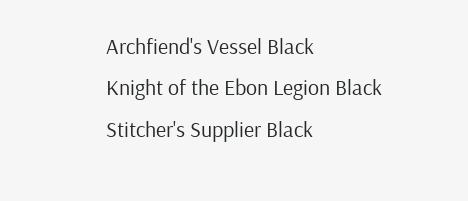Archfiend's Vessel Black
Knight of the Ebon Legion Black
Stitcher's Supplier Black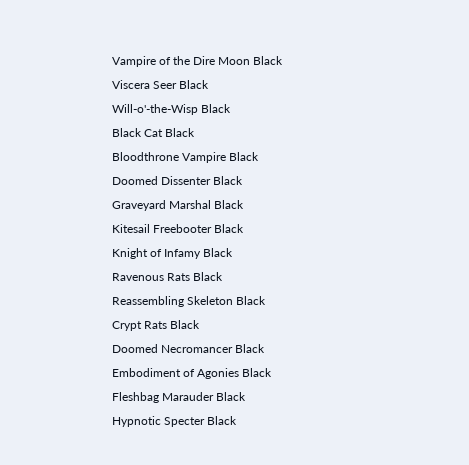Vampire of the Dire Moon Black
Viscera Seer Black
Will-o'-the-Wisp Black
Black Cat Black
Bloodthrone Vampire Black
Doomed Dissenter Black
Graveyard Marshal Black
Kitesail Freebooter Black
Knight of Infamy Black
Ravenous Rats Black
Reassembling Skeleton Black
Crypt Rats Black
Doomed Necromancer Black
Embodiment of Agonies Black
Fleshbag Marauder Black
Hypnotic Specter Black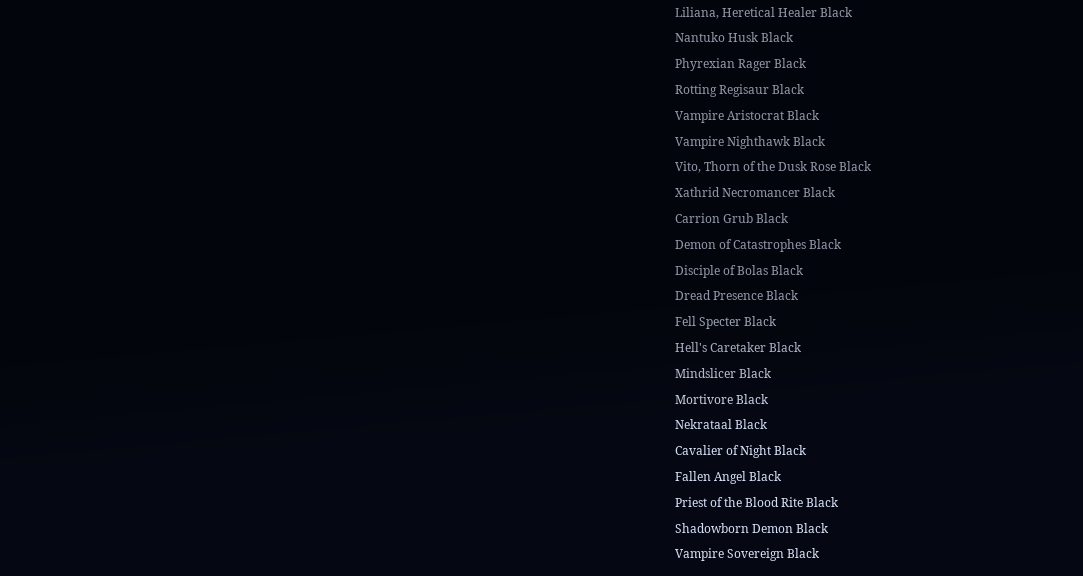Liliana, Heretical Healer Black
Nantuko Husk Black
Phyrexian Rager Black
Rotting Regisaur Black
Vampire Aristocrat Black
Vampire Nighthawk Black
Vito, Thorn of the Dusk Rose Black
Xathrid Necromancer Black
Carrion Grub Black
Demon of Catastrophes Black
Disciple of Bolas Black
Dread Presence Black
Fell Specter Black
Hell's Caretaker Black
Mindslicer Black
Mortivore Black
Nekrataal Black
Cavalier of Night Black
Fallen Angel Black
Priest of the Blood Rite Black
Shadowborn Demon Black
Vampire Sovereign Black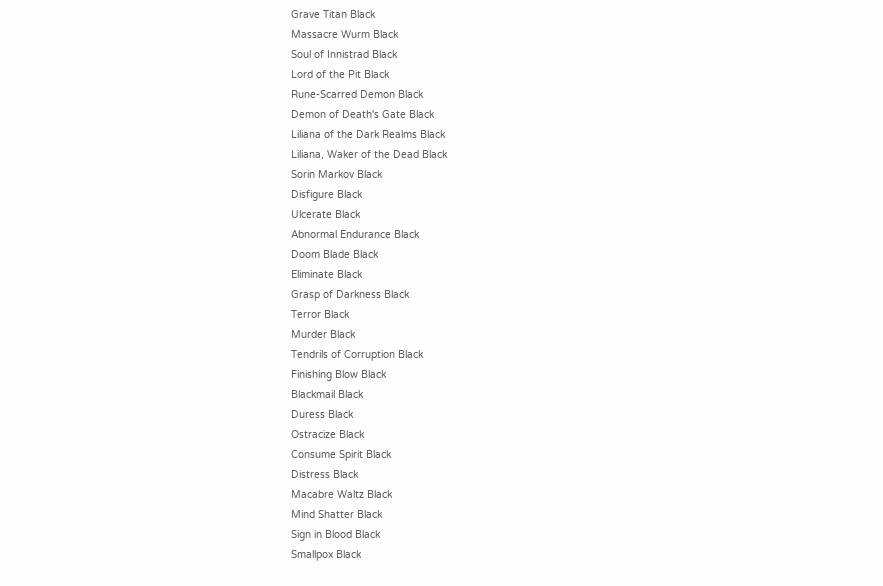Grave Titan Black
Massacre Wurm Black
Soul of Innistrad Black
Lord of the Pit Black
Rune-Scarred Demon Black
Demon of Death's Gate Black
Liliana of the Dark Realms Black
Liliana, Waker of the Dead Black
Sorin Markov Black
Disfigure Black
Ulcerate Black
Abnormal Endurance Black
Doom Blade Black
Eliminate Black
Grasp of Darkness Black
Terror Black
Murder Black
Tendrils of Corruption Black
Finishing Blow Black
Blackmail Black
Duress Black
Ostracize Black
Consume Spirit Black
Distress Black
Macabre Waltz Black
Mind Shatter Black
Sign in Blood Black
Smallpox Black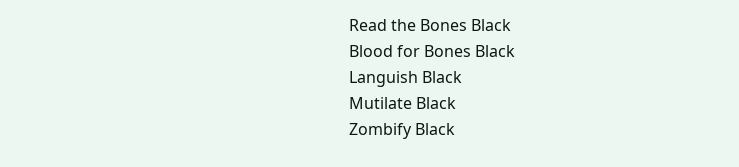Read the Bones Black
Blood for Bones Black
Languish Black
Mutilate Black
Zombify Black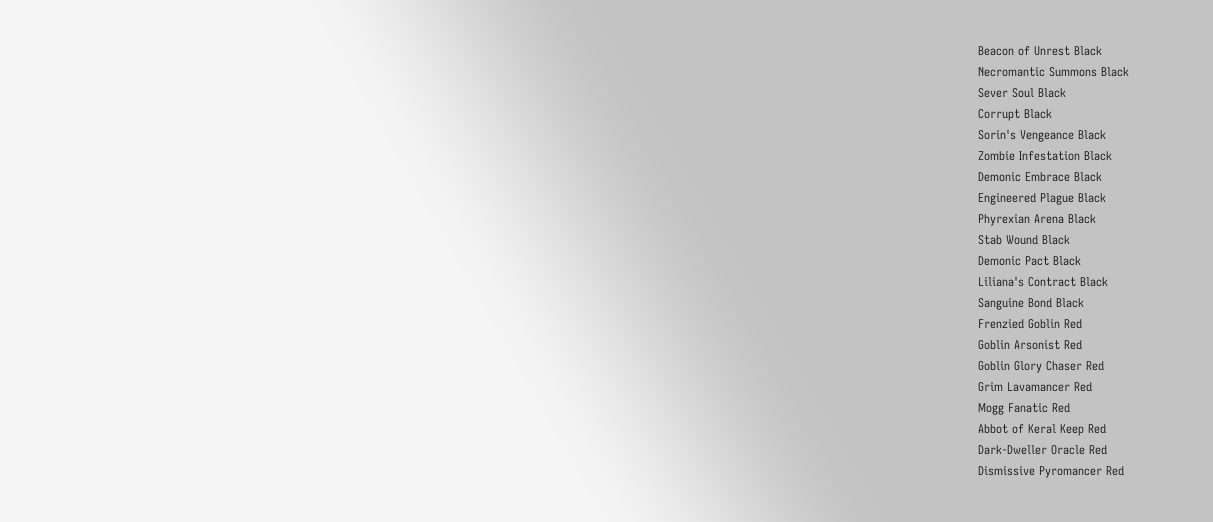Beacon of Unrest Black
Necromantic Summons Black
Sever Soul Black
Corrupt Black
Sorin's Vengeance Black
Zombie Infestation Black
Demonic Embrace Black
Engineered Plague Black
Phyrexian Arena Black
Stab Wound Black
Demonic Pact Black
Liliana's Contract Black
Sanguine Bond Black
Frenzied Goblin Red
Goblin Arsonist Red
Goblin Glory Chaser Red
Grim Lavamancer Red
Mogg Fanatic Red
Abbot of Keral Keep Red
Dark-Dweller Oracle Red
Dismissive Pyromancer Red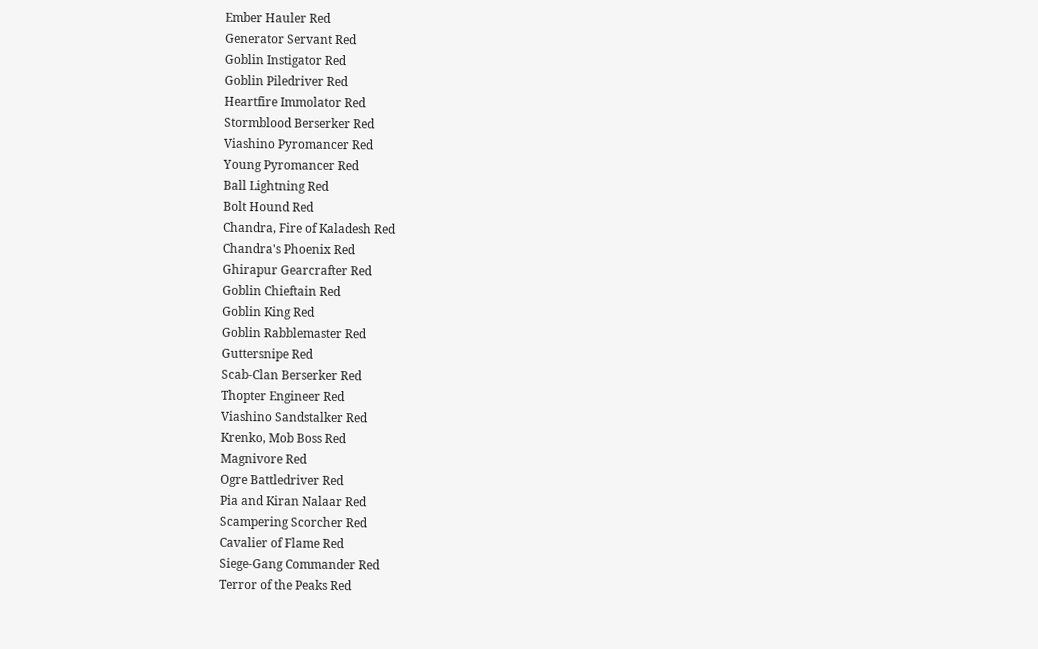Ember Hauler Red
Generator Servant Red
Goblin Instigator Red
Goblin Piledriver Red
Heartfire Immolator Red
Stormblood Berserker Red
Viashino Pyromancer Red
Young Pyromancer Red
Ball Lightning Red
Bolt Hound Red
Chandra, Fire of Kaladesh Red
Chandra's Phoenix Red
Ghirapur Gearcrafter Red
Goblin Chieftain Red
Goblin King Red
Goblin Rabblemaster Red
Guttersnipe Red
Scab-Clan Berserker Red
Thopter Engineer Red
Viashino Sandstalker Red
Krenko, Mob Boss Red
Magnivore Red
Ogre Battledriver Red
Pia and Kiran Nalaar Red
Scampering Scorcher Red
Cavalier of Flame Red
Siege-Gang Commander Red
Terror of the Peaks Red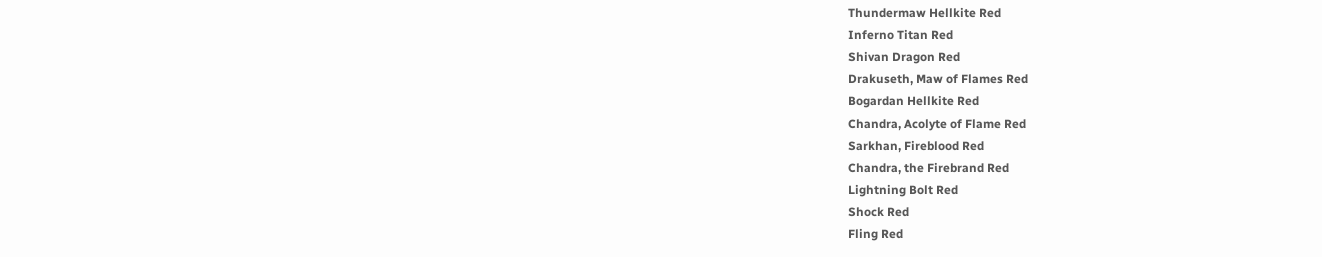Thundermaw Hellkite Red
Inferno Titan Red
Shivan Dragon Red
Drakuseth, Maw of Flames Red
Bogardan Hellkite Red
Chandra, Acolyte of Flame Red
Sarkhan, Fireblood Red
Chandra, the Firebrand Red
Lightning Bolt Red
Shock Red
Fling Red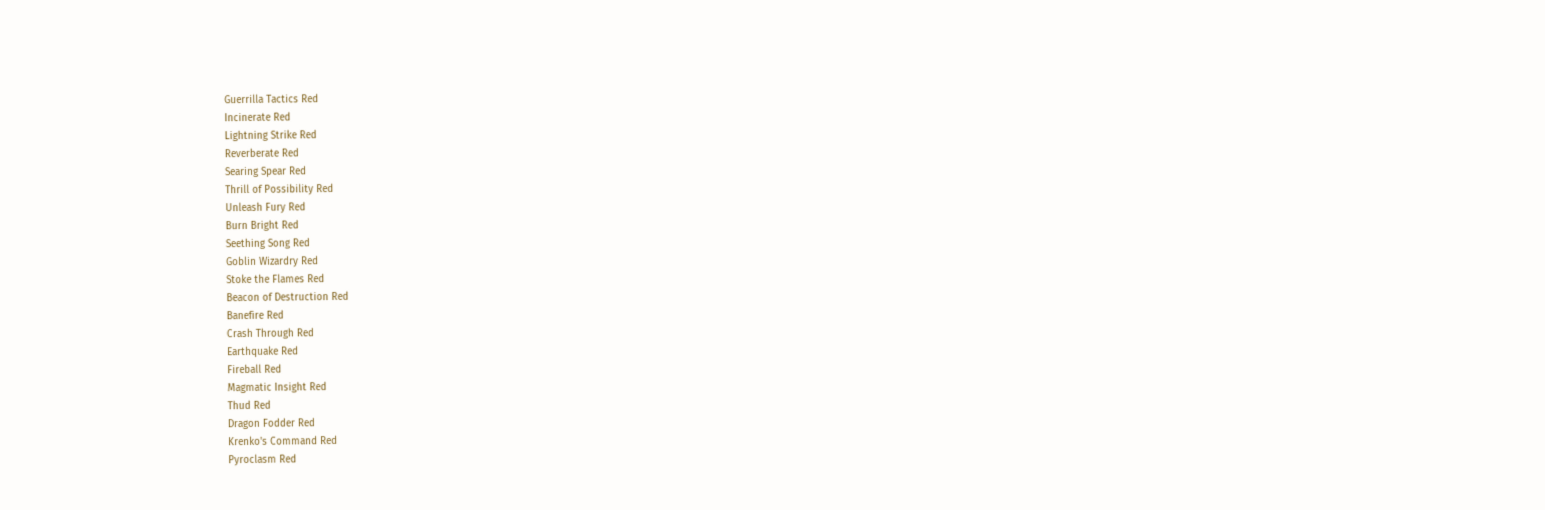Guerrilla Tactics Red
Incinerate Red
Lightning Strike Red
Reverberate Red
Searing Spear Red
Thrill of Possibility Red
Unleash Fury Red
Burn Bright Red
Seething Song Red
Goblin Wizardry Red
Stoke the Flames Red
Beacon of Destruction Red
Banefire Red
Crash Through Red
Earthquake Red
Fireball Red
Magmatic Insight Red
Thud Red
Dragon Fodder Red
Krenko's Command Red
Pyroclasm Red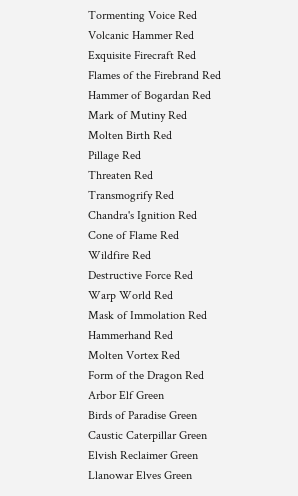Tormenting Voice Red
Volcanic Hammer Red
Exquisite Firecraft Red
Flames of the Firebrand Red
Hammer of Bogardan Red
Mark of Mutiny Red
Molten Birth Red
Pillage Red
Threaten Red
Transmogrify Red
Chandra's Ignition Red
Cone of Flame Red
Wildfire Red
Destructive Force Red
Warp World Red
Mask of Immolation Red
Hammerhand Red
Molten Vortex Red
Form of the Dragon Red
Arbor Elf Green
Birds of Paradise Green
Caustic Caterpillar Green
Elvish Reclaimer Green
Llanowar Elves Green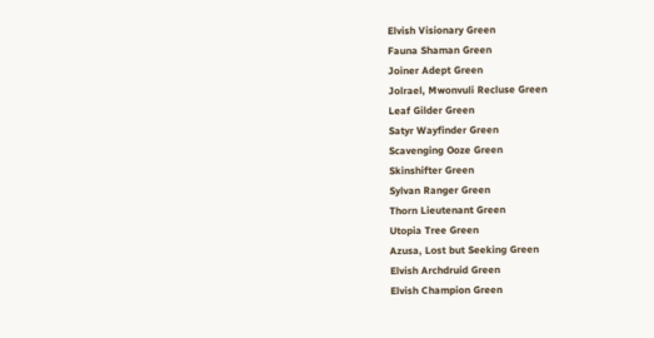Elvish Visionary Green
Fauna Shaman Green
Joiner Adept Green
Jolrael, Mwonvuli Recluse Green
Leaf Gilder Green
Satyr Wayfinder Green
Scavenging Ooze Green
Skinshifter Green
Sylvan Ranger Green
Thorn Lieutenant Green
Utopia Tree Green
Azusa, Lost but Seeking Green
Elvish Archdruid Green
Elvish Champion Green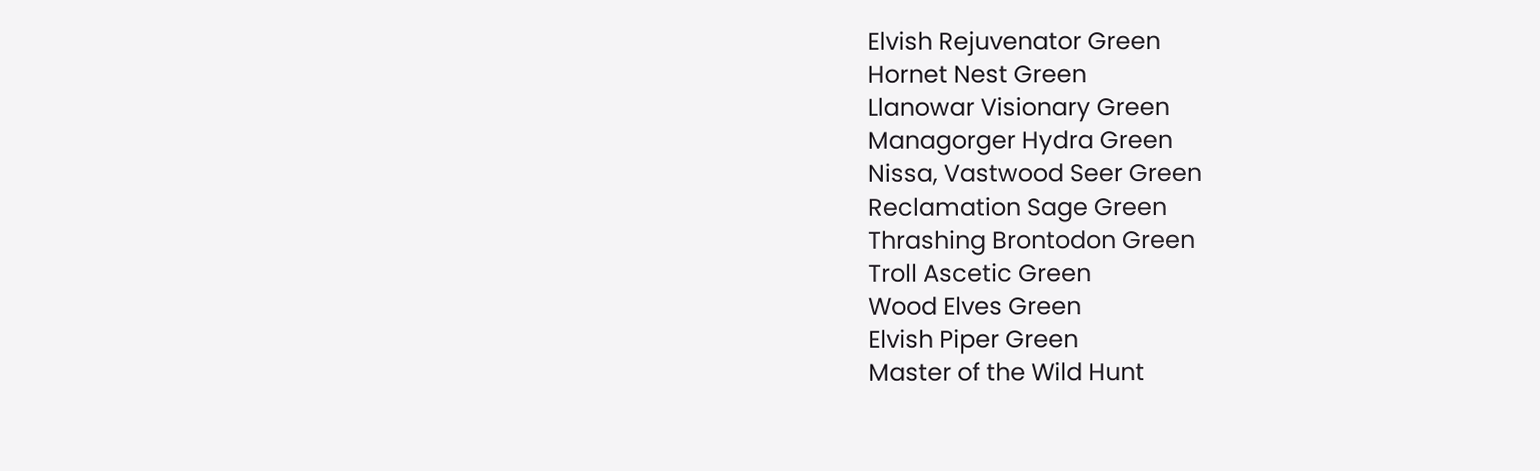Elvish Rejuvenator Green
Hornet Nest Green
Llanowar Visionary Green
Managorger Hydra Green
Nissa, Vastwood Seer Green
Reclamation Sage Green
Thrashing Brontodon Green
Troll Ascetic Green
Wood Elves Green
Elvish Piper Green
Master of the Wild Hunt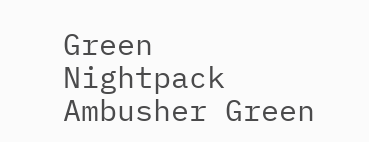Green
Nightpack Ambusher Green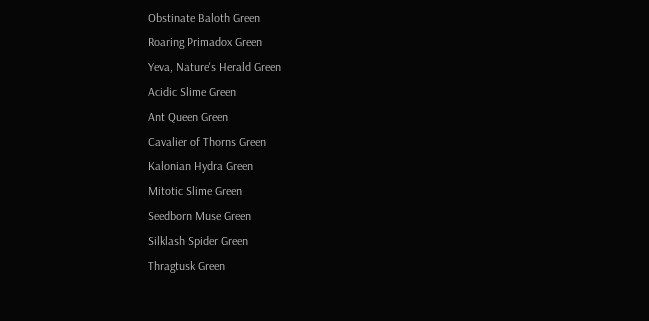Obstinate Baloth Green
Roaring Primadox Green
Yeva, Nature's Herald Green
Acidic Slime Green
Ant Queen Green
Cavalier of Thorns Green
Kalonian Hydra Green
Mitotic Slime Green
Seedborn Muse Green
Silklash Spider Green
Thragtusk Green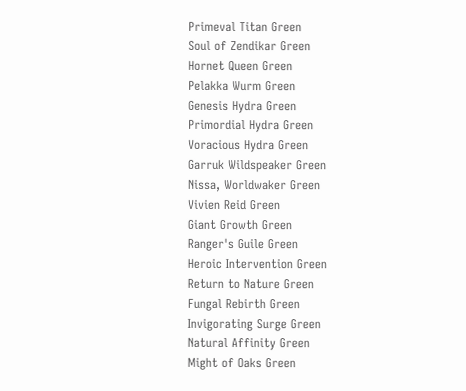Primeval Titan Green
Soul of Zendikar Green
Hornet Queen Green
Pelakka Wurm Green
Genesis Hydra Green
Primordial Hydra Green
Voracious Hydra Green
Garruk Wildspeaker Green
Nissa, Worldwaker Green
Vivien Reid Green
Giant Growth Green
Ranger's Guile Green
Heroic Intervention Green
Return to Nature Green
Fungal Rebirth Green
Invigorating Surge Green
Natural Affinity Green
Might of Oaks Green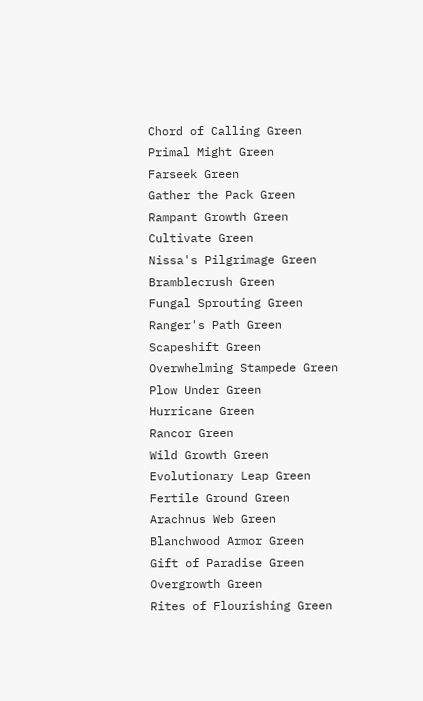Chord of Calling Green
Primal Might Green
Farseek Green
Gather the Pack Green
Rampant Growth Green
Cultivate Green
Nissa's Pilgrimage Green
Bramblecrush Green
Fungal Sprouting Green
Ranger's Path Green
Scapeshift Green
Overwhelming Stampede Green
Plow Under Green
Hurricane Green
Rancor Green
Wild Growth Green
Evolutionary Leap Green
Fertile Ground Green
Arachnus Web Green
Blanchwood Armor Green
Gift of Paradise Green
Overgrowth Green
Rites of Flourishing Green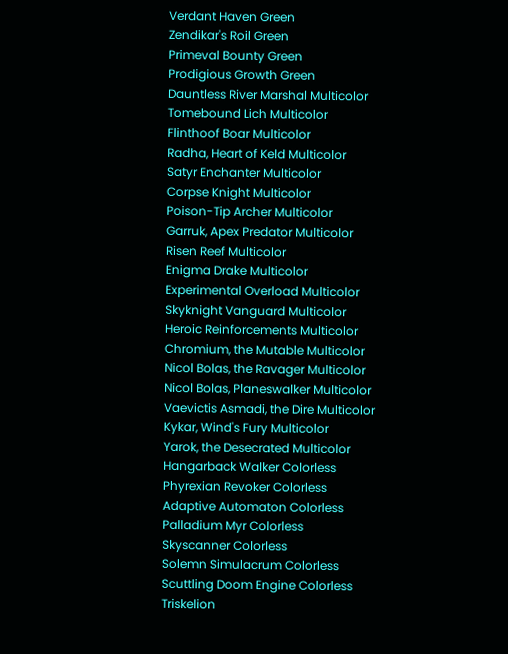Verdant Haven Green
Zendikar's Roil Green
Primeval Bounty Green
Prodigious Growth Green
Dauntless River Marshal Multicolor
Tomebound Lich Multicolor
Flinthoof Boar Multicolor
Radha, Heart of Keld Multicolor
Satyr Enchanter Multicolor
Corpse Knight Multicolor
Poison-Tip Archer Multicolor
Garruk, Apex Predator Multicolor
Risen Reef Multicolor
Enigma Drake Multicolor
Experimental Overload Multicolor
Skyknight Vanguard Multicolor
Heroic Reinforcements Multicolor
Chromium, the Mutable Multicolor
Nicol Bolas, the Ravager Multicolor
Nicol Bolas, Planeswalker Multicolor
Vaevictis Asmadi, the Dire Multicolor
Kykar, Wind's Fury Multicolor
Yarok, the Desecrated Multicolor
Hangarback Walker Colorless
Phyrexian Revoker Colorless
Adaptive Automaton Colorless
Palladium Myr Colorless
Skyscanner Colorless
Solemn Simulacrum Colorless
Scuttling Doom Engine Colorless
Triskelion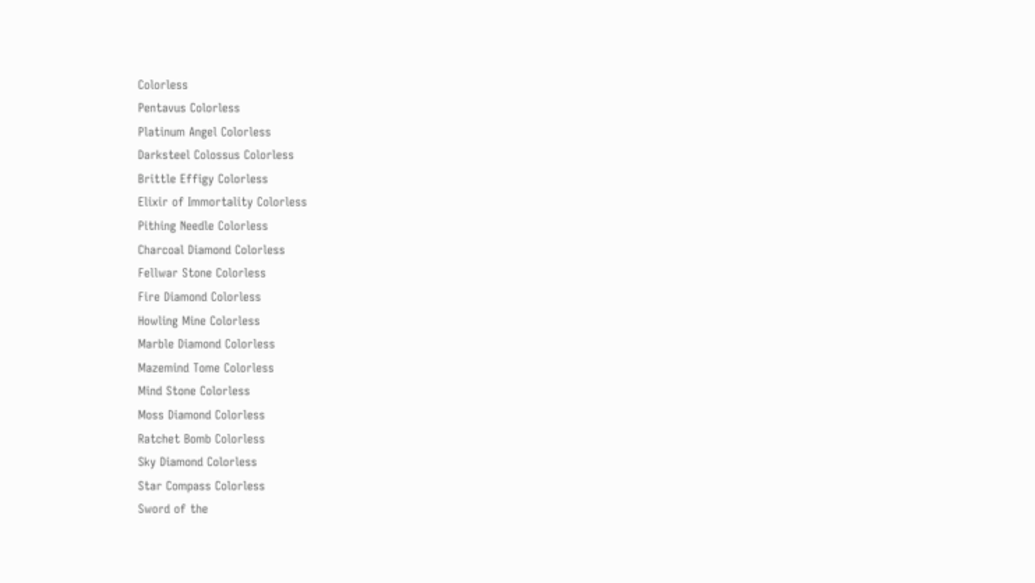Colorless
Pentavus Colorless
Platinum Angel Colorless
Darksteel Colossus Colorless
Brittle Effigy Colorless
Elixir of Immortality Colorless
Pithing Needle Colorless
Charcoal Diamond Colorless
Fellwar Stone Colorless
Fire Diamond Colorless
Howling Mine Colorless
Marble Diamond Colorless
Mazemind Tome Colorless
Mind Stone Colorless
Moss Diamond Colorless
Ratchet Bomb Colorless
Sky Diamond Colorless
Star Compass Colorless
Sword of the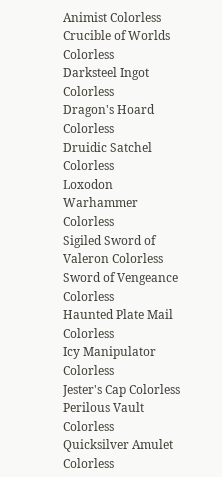Animist Colorless
Crucible of Worlds Colorless
Darksteel Ingot Colorless
Dragon's Hoard Colorless
Druidic Satchel Colorless
Loxodon Warhammer Colorless
Sigiled Sword of Valeron Colorless
Sword of Vengeance Colorless
Haunted Plate Mail Colorless
Icy Manipulator Colorless
Jester's Cap Colorless
Perilous Vault Colorless
Quicksilver Amulet Colorless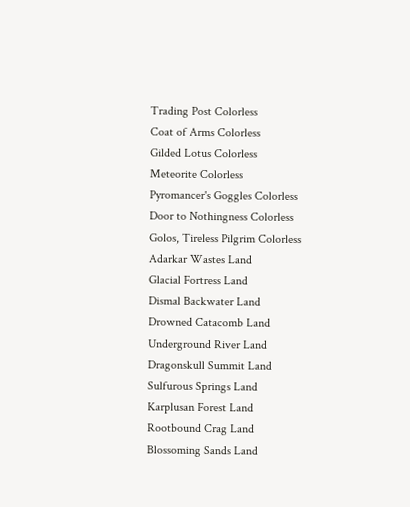Trading Post Colorless
Coat of Arms Colorless
Gilded Lotus Colorless
Meteorite Colorless
Pyromancer's Goggles Colorless
Door to Nothingness Colorless
Golos, Tireless Pilgrim Colorless
Adarkar Wastes Land
Glacial Fortress Land
Dismal Backwater Land
Drowned Catacomb Land
Underground River Land
Dragonskull Summit Land
Sulfurous Springs Land
Karplusan Forest Land
Rootbound Crag Land
Blossoming Sands Land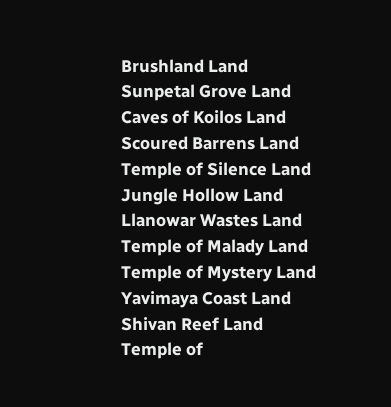Brushland Land
Sunpetal Grove Land
Caves of Koilos Land
Scoured Barrens Land
Temple of Silence Land
Jungle Hollow Land
Llanowar Wastes Land
Temple of Malady Land
Temple of Mystery Land
Yavimaya Coast Land
Shivan Reef Land
Temple of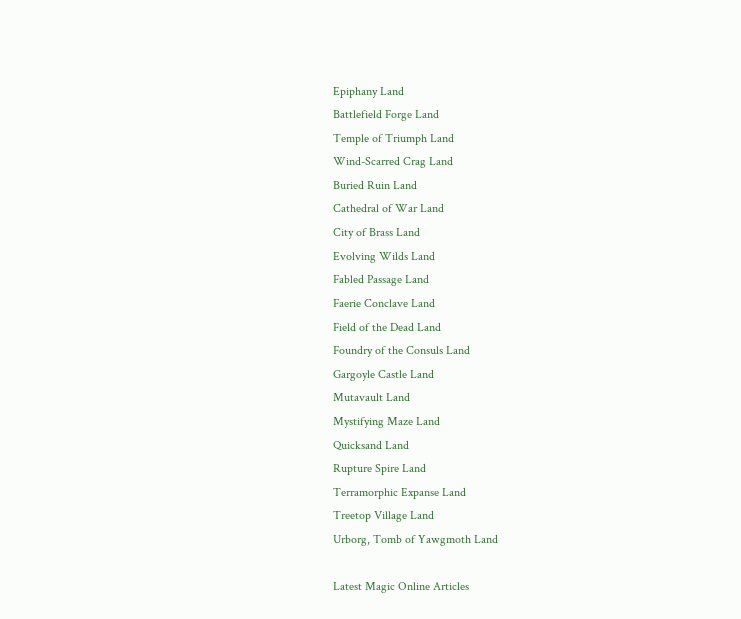Epiphany Land
Battlefield Forge Land
Temple of Triumph Land
Wind-Scarred Crag Land
Buried Ruin Land
Cathedral of War Land
City of Brass Land
Evolving Wilds Land
Fabled Passage Land
Faerie Conclave Land
Field of the Dead Land
Foundry of the Consuls Land
Gargoyle Castle Land
Mutavault Land
Mystifying Maze Land
Quicksand Land
Rupture Spire Land
Terramorphic Expanse Land
Treetop Village Land
Urborg, Tomb of Yawgmoth Land

Latest Magic Online Articles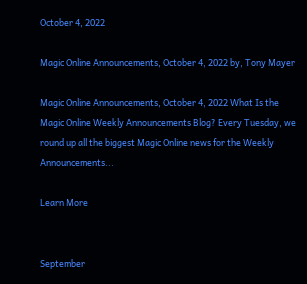October 4, 2022

Magic Online Announcements, October 4, 2022 by, Tony Mayer

Magic Online Announcements, October 4, 2022 What Is the Magic Online Weekly Announcements Blog? Every Tuesday, we round up all the biggest Magic Online news for the Weekly Announcements...

Learn More


September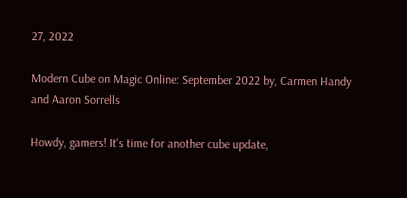27, 2022

Modern Cube on Magic Online: September 2022 by, Carmen Handy and Aaron Sorrells

Howdy, gamers! It's time for another cube update,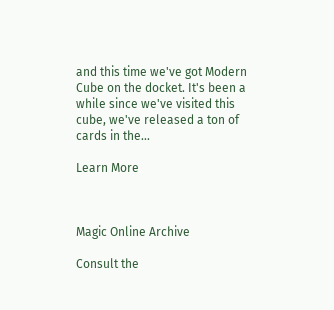and this time we've got Modern Cube on the docket. It's been a while since we've visited this cube, we've released a ton of cards in the...

Learn More



Magic Online Archive

Consult the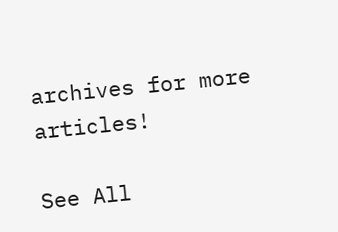archives for more articles!

See All